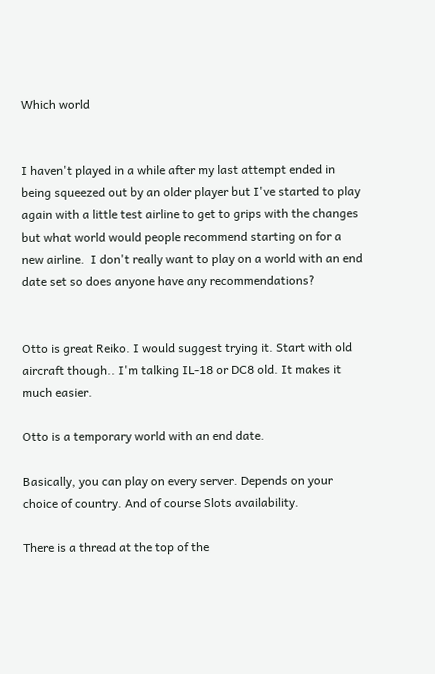Which world


I haven't played in a while after my last attempt ended in being squeezed out by an older player but I've started to play again with a little test airline to get to grips with the changes but what world would people recommend starting on for a new airline.  I don't really want to play on a world with an end date set so does anyone have any recommendations?


Otto is great Reiko. I would suggest trying it. Start with old aircraft though.. I'm talking IL-18 or DC8 old. It makes it much easier.

Otto is a temporary world with an end date.

Basically, you can play on every server. Depends on your choice of country. And of course Slots availability.

There is a thread at the top of the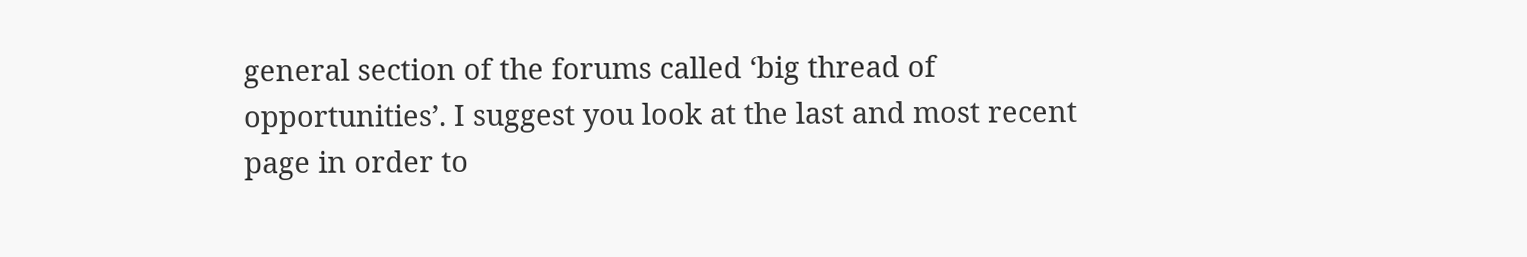general section of the forums called ‘big thread of opportunities’. I suggest you look at the last and most recent page in order to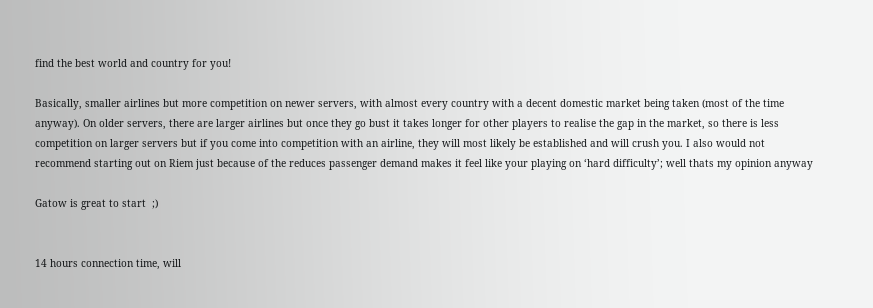find the best world and country for you!

Basically, smaller airlines but more competition on newer servers, with almost every country with a decent domestic market being taken (most of the time anyway). On older servers, there are larger airlines but once they go bust it takes longer for other players to realise the gap in the market, so there is less competition on larger servers but if you come into competition with an airline, they will most likely be established and will crush you. I also would not recommend starting out on Riem just because of the reduces passenger demand makes it feel like your playing on ‘hard difficulty’; well thats my opinion anyway

Gatow is great to start  ;)


14 hours connection time, will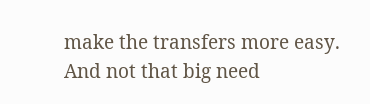make the transfers more easy. And not that big need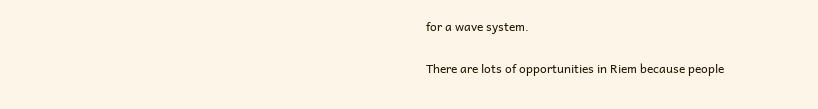for a wave system.

There are lots of opportunities in Riem because people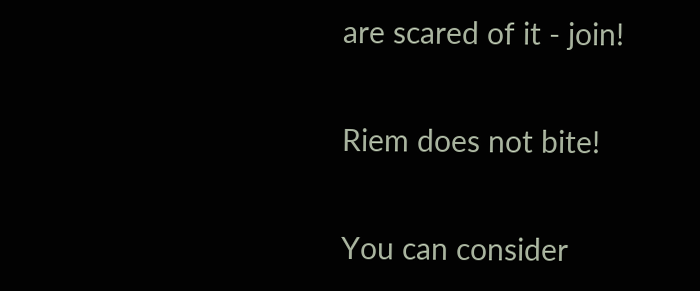are scared of it - join!

Riem does not bite!

You can consider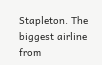Stapleton. The biggest airline from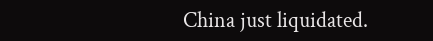China just liquidated.